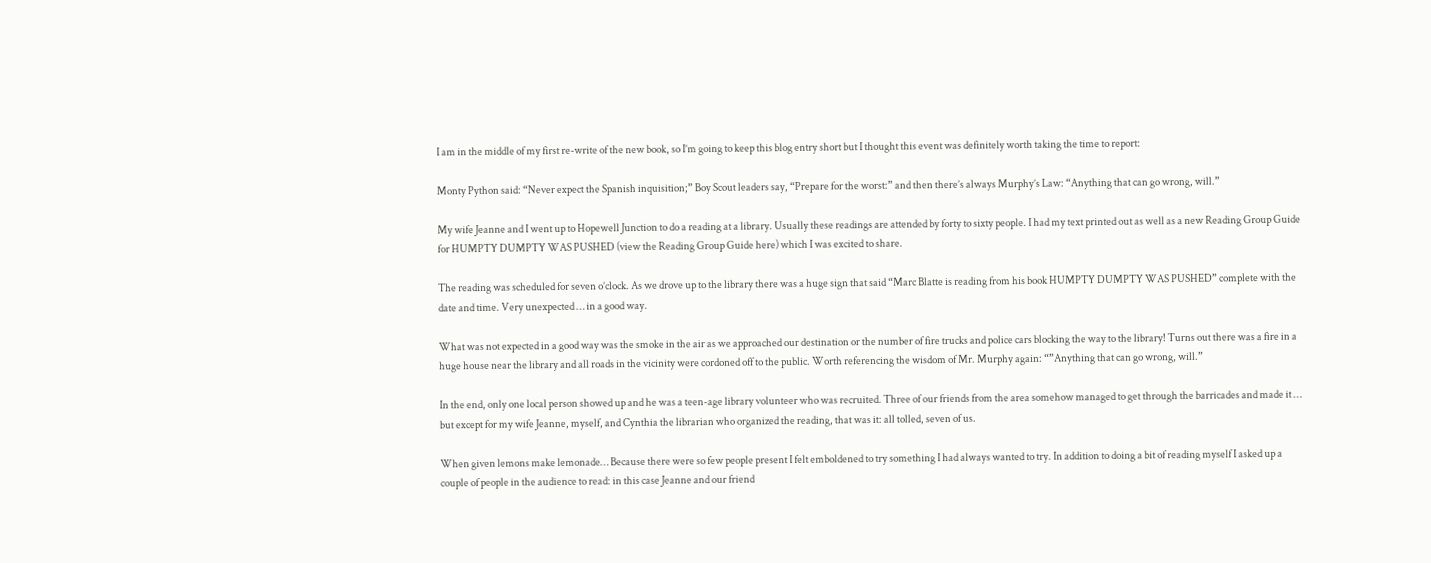I am in the middle of my first re-write of the new book, so I’m going to keep this blog entry short but I thought this event was definitely worth taking the time to report:

Monty Python said: “Never expect the Spanish inquisition;” Boy Scout leaders say, “Prepare for the worst:” and then there’s always Murphy’s Law: “Anything that can go wrong, will.”

My wife Jeanne and I went up to Hopewell Junction to do a reading at a library. Usually these readings are attended by forty to sixty people. I had my text printed out as well as a new Reading Group Guide for HUMPTY DUMPTY WAS PUSHED (view the Reading Group Guide here) which I was excited to share.

The reading was scheduled for seven o’clock. As we drove up to the library there was a huge sign that said “Marc Blatte is reading from his book HUMPTY DUMPTY WAS PUSHED” complete with the date and time. Very unexpected … in a good way.

What was not expected in a good way was the smoke in the air as we approached our destination or the number of fire trucks and police cars blocking the way to the library! Turns out there was a fire in a huge house near the library and all roads in the vicinity were cordoned off to the public. Worth referencing the wisdom of Mr. Murphy again: “”Anything that can go wrong, will.”

In the end, only one local person showed up and he was a teen-age library volunteer who was recruited. Three of our friends from the area somehow managed to get through the barricades and made it … but except for my wife Jeanne, myself, and Cynthia the librarian who organized the reading, that was it: all tolled, seven of us.

When given lemons make lemonade… Because there were so few people present I felt emboldened to try something I had always wanted to try. In addition to doing a bit of reading myself I asked up a couple of people in the audience to read: in this case Jeanne and our friend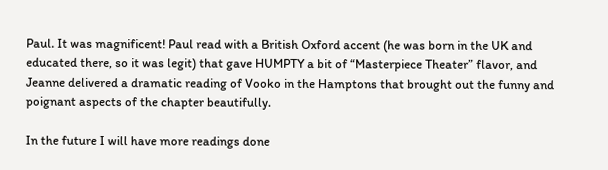Paul. It was magnificent! Paul read with a British Oxford accent (he was born in the UK and educated there, so it was legit) that gave HUMPTY a bit of “Masterpiece Theater” flavor, and Jeanne delivered a dramatic reading of Vooko in the Hamptons that brought out the funny and poignant aspects of the chapter beautifully.

In the future I will have more readings done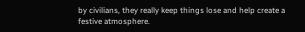by civilians, they really keep things lose and help create a festive atmosphere.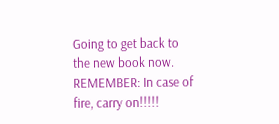Going to get back to the new book now. REMEMBER: In case of fire, carry on!!!!!